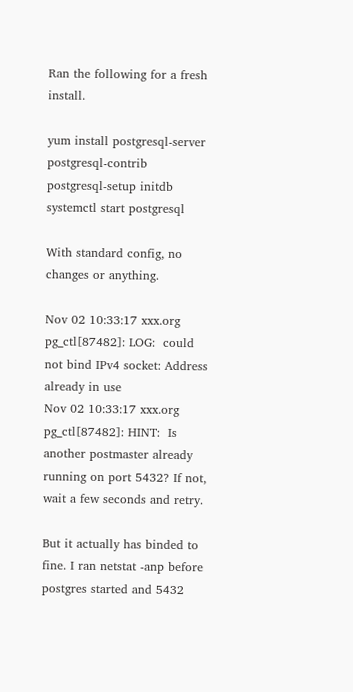Ran the following for a fresh install.

yum install postgresql-server postgresql-contrib
postgresql-setup initdb
systemctl start postgresql

With standard config, no changes or anything.

Nov 02 10:33:17 xxx.org pg_ctl[87482]: LOG:  could not bind IPv4 socket: Address already in use
Nov 02 10:33:17 xxx.org pg_ctl[87482]: HINT:  Is another postmaster already running on port 5432? If not, wait a few seconds and retry.

But it actually has binded to fine. I ran netstat -anp before postgres started and 5432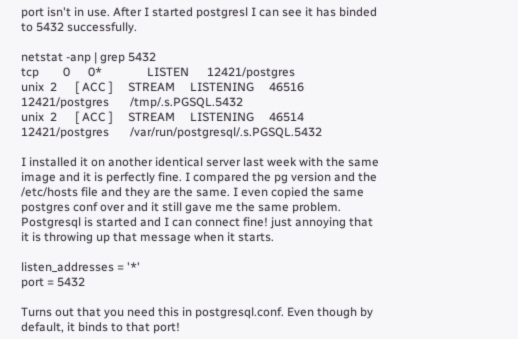port isn't in use. After I started postgresl I can see it has binded to 5432 successfully.

netstat -anp | grep 5432
tcp        0      0*               LISTEN      12421/postgres
unix  2      [ ACC ]     STREAM     LISTENING     46516    12421/postgres       /tmp/.s.PGSQL.5432
unix  2      [ ACC ]     STREAM     LISTENING     46514    12421/postgres       /var/run/postgresql/.s.PGSQL.5432

I installed it on another identical server last week with the same image and it is perfectly fine. I compared the pg version and the /etc/hosts file and they are the same. I even copied the same postgres conf over and it still gave me the same problem. Postgresql is started and I can connect fine! just annoying that it is throwing up that message when it starts.

listen_addresses = '*'
port = 5432

Turns out that you need this in postgresql.conf. Even though by default, it binds to that port!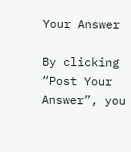Your Answer

By clicking “Post Your Answer”, you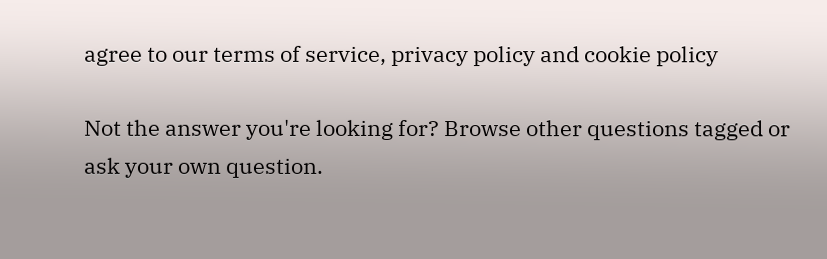agree to our terms of service, privacy policy and cookie policy

Not the answer you're looking for? Browse other questions tagged or ask your own question.